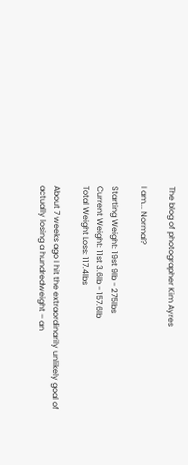The blog of photographer Kim Ayres

I am... Normal?

Starting Weight: 19st 9lb - 275lbs
Current Weight: 11st 3.6lb - 157.6lb
Total Weight Loss: 117.4lbs

About 7 weeks ago I hit the extraordinarily unlikely goal of actually losing a hundredweight – an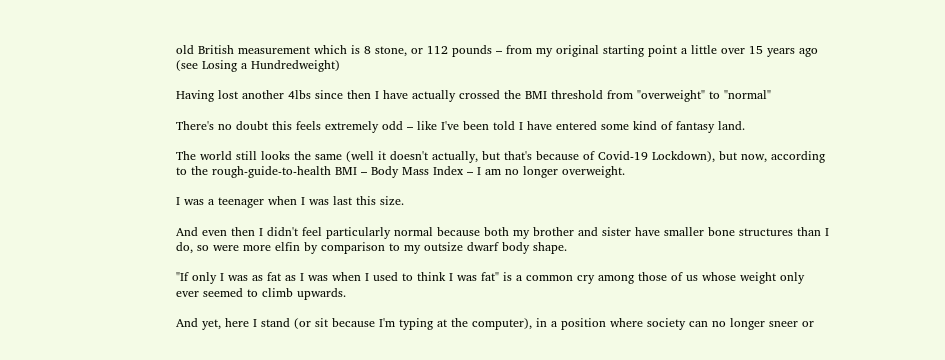old British measurement which is 8 stone, or 112 pounds – from my original starting point a little over 15 years ago (see Losing a Hundredweight)

Having lost another 4lbs since then I have actually crossed the BMI threshold from "overweight" to "normal"

There's no doubt this feels extremely odd – like I've been told I have entered some kind of fantasy land.

The world still looks the same (well it doesn't actually, but that's because of Covid-19 Lockdown), but now, according to the rough-guide-to-health BMI – Body Mass Index – I am no longer overweight.

I was a teenager when I was last this size.

And even then I didn't feel particularly normal because both my brother and sister have smaller bone structures than I do, so were more elfin by comparison to my outsize dwarf body shape.

"If only I was as fat as I was when I used to think I was fat" is a common cry among those of us whose weight only ever seemed to climb upwards.

And yet, here I stand (or sit because I'm typing at the computer), in a position where society can no longer sneer or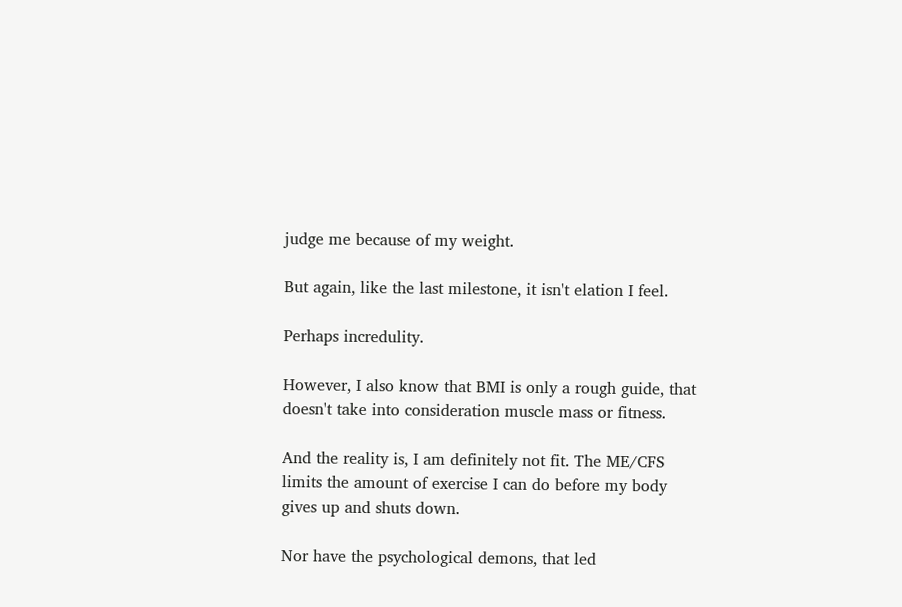judge me because of my weight.

But again, like the last milestone, it isn't elation I feel.

Perhaps incredulity.

However, I also know that BMI is only a rough guide, that doesn't take into consideration muscle mass or fitness.

And the reality is, I am definitely not fit. The ME/CFS limits the amount of exercise I can do before my body gives up and shuts down.

Nor have the psychological demons, that led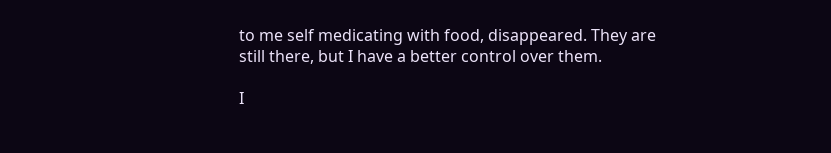to me self medicating with food, disappeared. They are still there, but I have a better control over them.

I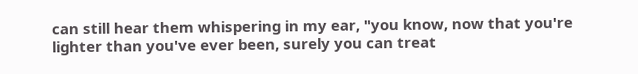can still hear them whispering in my ear, "you know, now that you're lighter than you've ever been, surely you can treat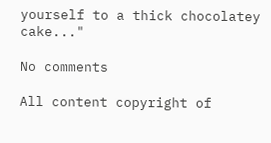yourself to a thick chocolatey cake..."

No comments

All content copyright of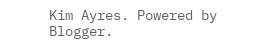Kim Ayres. Powered by Blogger.